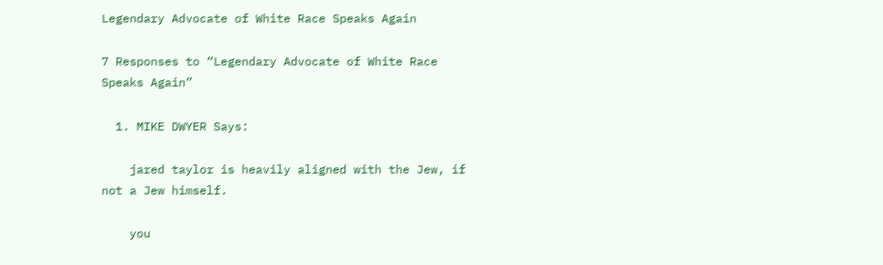Legendary Advocate of White Race Speaks Again

7 Responses to “Legendary Advocate of White Race Speaks Again”

  1. MIKE DWYER Says:

    jared taylor is heavily aligned with the Jew, if not a Jew himself.

    you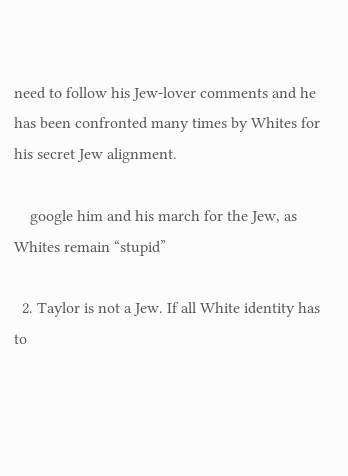need to follow his Jew-lover comments and he has been confronted many times by Whites for his secret Jew alignment.

    google him and his march for the Jew, as Whites remain “stupid”

  2. Taylor is not a Jew. If all White identity has to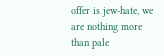offer is jew-hate, we are nothing more than pale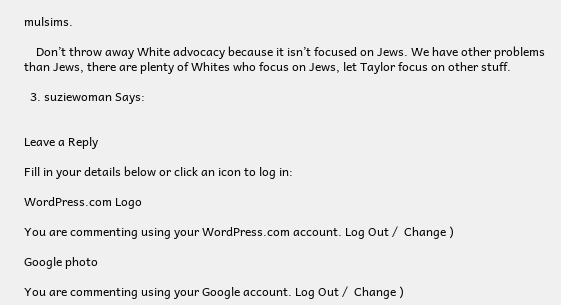mulsims.

    Don’t throw away White advocacy because it isn’t focused on Jews. We have other problems than Jews, there are plenty of Whites who focus on Jews, let Taylor focus on other stuff.

  3. suziewoman Says:


Leave a Reply

Fill in your details below or click an icon to log in:

WordPress.com Logo

You are commenting using your WordPress.com account. Log Out /  Change )

Google photo

You are commenting using your Google account. Log Out /  Change )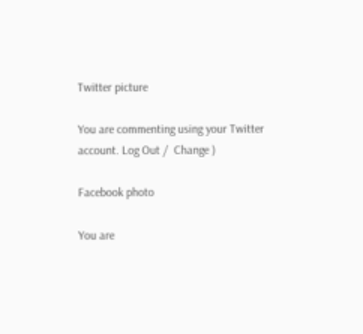Twitter picture

You are commenting using your Twitter account. Log Out /  Change )

Facebook photo

You are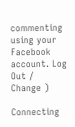commenting using your Facebook account. Log Out /  Change )

Connecting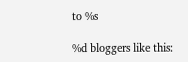to %s

%d bloggers like this: